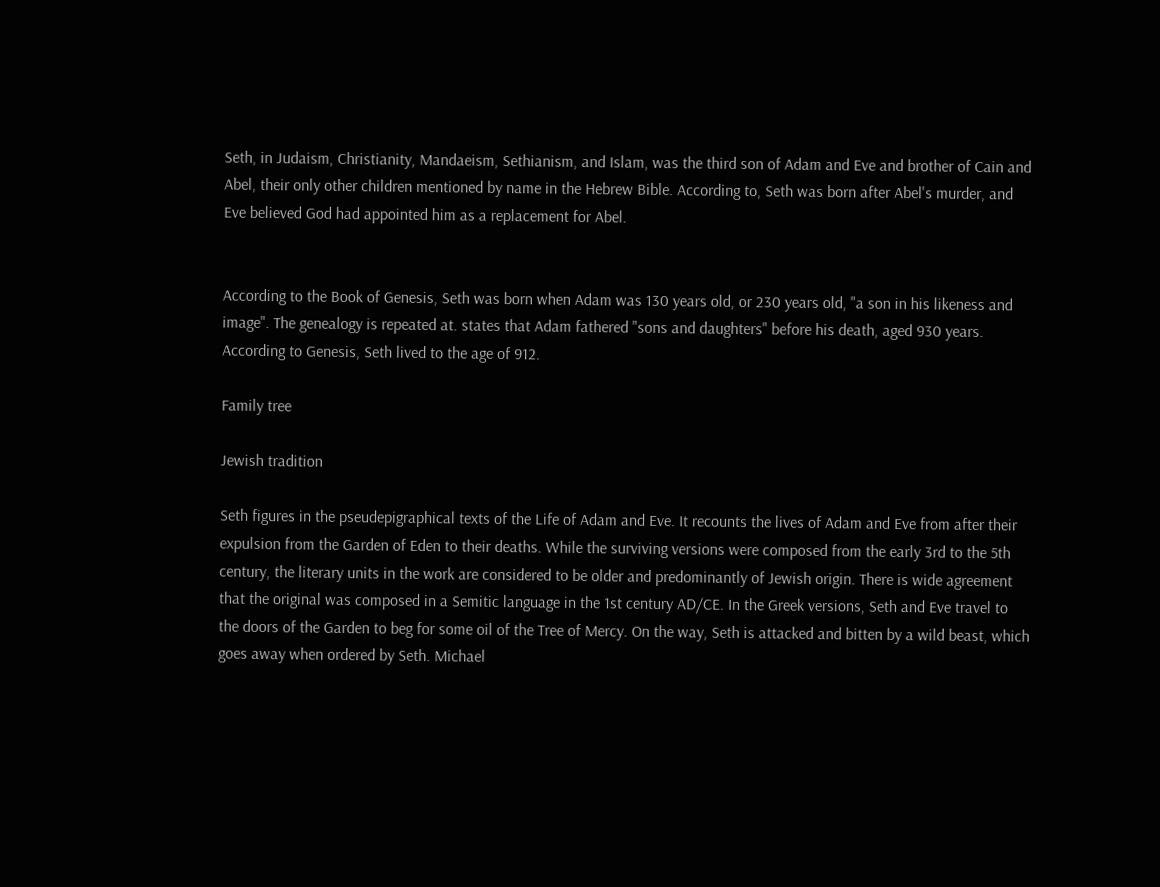Seth, in Judaism, Christianity, Mandaeism, Sethianism, and Islam, was the third son of Adam and Eve and brother of Cain and Abel, their only other children mentioned by name in the Hebrew Bible. According to, Seth was born after Abel's murder, and Eve believed God had appointed him as a replacement for Abel.


According to the Book of Genesis, Seth was born when Adam was 130 years old, or 230 years old, "a son in his likeness and image". The genealogy is repeated at. states that Adam fathered "sons and daughters" before his death, aged 930 years. According to Genesis, Seth lived to the age of 912.

Family tree

Jewish tradition

Seth figures in the pseudepigraphical texts of the Life of Adam and Eve. It recounts the lives of Adam and Eve from after their expulsion from the Garden of Eden to their deaths. While the surviving versions were composed from the early 3rd to the 5th century, the literary units in the work are considered to be older and predominantly of Jewish origin. There is wide agreement that the original was composed in a Semitic language in the 1st century AD/CE. In the Greek versions, Seth and Eve travel to the doors of the Garden to beg for some oil of the Tree of Mercy. On the way, Seth is attacked and bitten by a wild beast, which goes away when ordered by Seth. Michael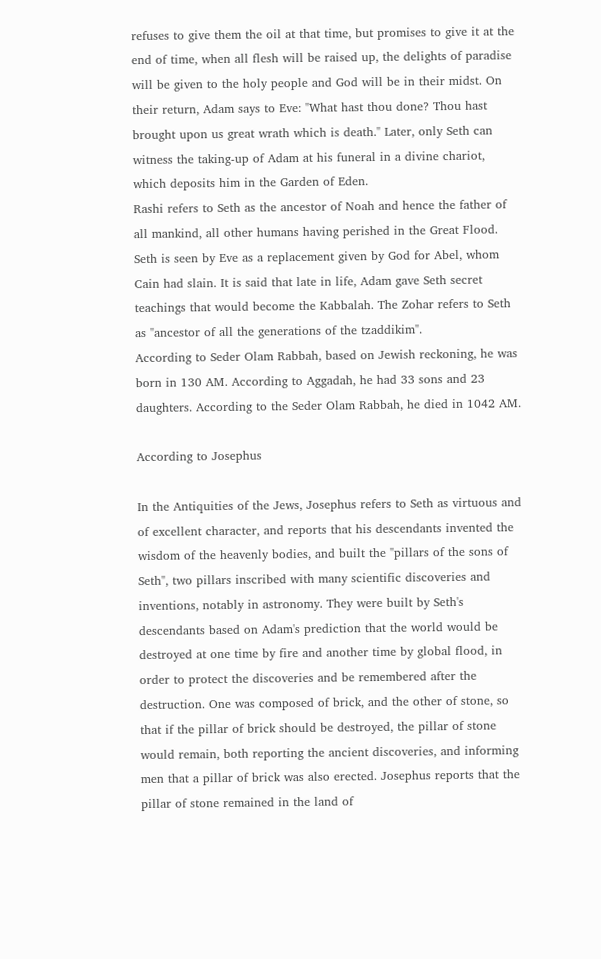refuses to give them the oil at that time, but promises to give it at the end of time, when all flesh will be raised up, the delights of paradise will be given to the holy people and God will be in their midst. On their return, Adam says to Eve: "What hast thou done? Thou hast brought upon us great wrath which is death." Later, only Seth can witness the taking-up of Adam at his funeral in a divine chariot, which deposits him in the Garden of Eden.
Rashi refers to Seth as the ancestor of Noah and hence the father of all mankind, all other humans having perished in the Great Flood.
Seth is seen by Eve as a replacement given by God for Abel, whom Cain had slain. It is said that late in life, Adam gave Seth secret teachings that would become the Kabbalah. The Zohar refers to Seth as "ancestor of all the generations of the tzaddikim".
According to Seder Olam Rabbah, based on Jewish reckoning, he was born in 130 AM. According to Aggadah, he had 33 sons and 23 daughters. According to the Seder Olam Rabbah, he died in 1042 AM.

According to Josephus

In the Antiquities of the Jews, Josephus refers to Seth as virtuous and of excellent character, and reports that his descendants invented the wisdom of the heavenly bodies, and built the "pillars of the sons of Seth", two pillars inscribed with many scientific discoveries and inventions, notably in astronomy. They were built by Seth's descendants based on Adam's prediction that the world would be destroyed at one time by fire and another time by global flood, in order to protect the discoveries and be remembered after the destruction. One was composed of brick, and the other of stone, so that if the pillar of brick should be destroyed, the pillar of stone would remain, both reporting the ancient discoveries, and informing men that a pillar of brick was also erected. Josephus reports that the pillar of stone remained in the land of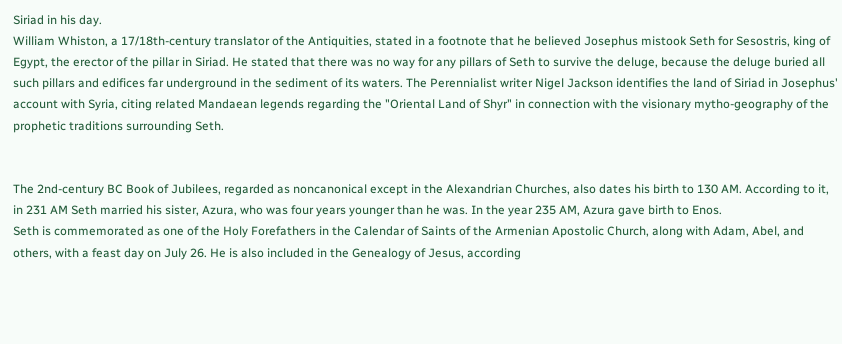Siriad in his day.
William Whiston, a 17/18th-century translator of the Antiquities, stated in a footnote that he believed Josephus mistook Seth for Sesostris, king of Egypt, the erector of the pillar in Siriad. He stated that there was no way for any pillars of Seth to survive the deluge, because the deluge buried all such pillars and edifices far underground in the sediment of its waters. The Perennialist writer Nigel Jackson identifies the land of Siriad in Josephus' account with Syria, citing related Mandaean legends regarding the "Oriental Land of Shyr" in connection with the visionary mytho-geography of the prophetic traditions surrounding Seth.


The 2nd-century BC Book of Jubilees, regarded as noncanonical except in the Alexandrian Churches, also dates his birth to 130 AM. According to it, in 231 AM Seth married his sister, Azura, who was four years younger than he was. In the year 235 AM, Azura gave birth to Enos.
Seth is commemorated as one of the Holy Forefathers in the Calendar of Saints of the Armenian Apostolic Church, along with Adam, Abel, and others, with a feast day on July 26. He is also included in the Genealogy of Jesus, according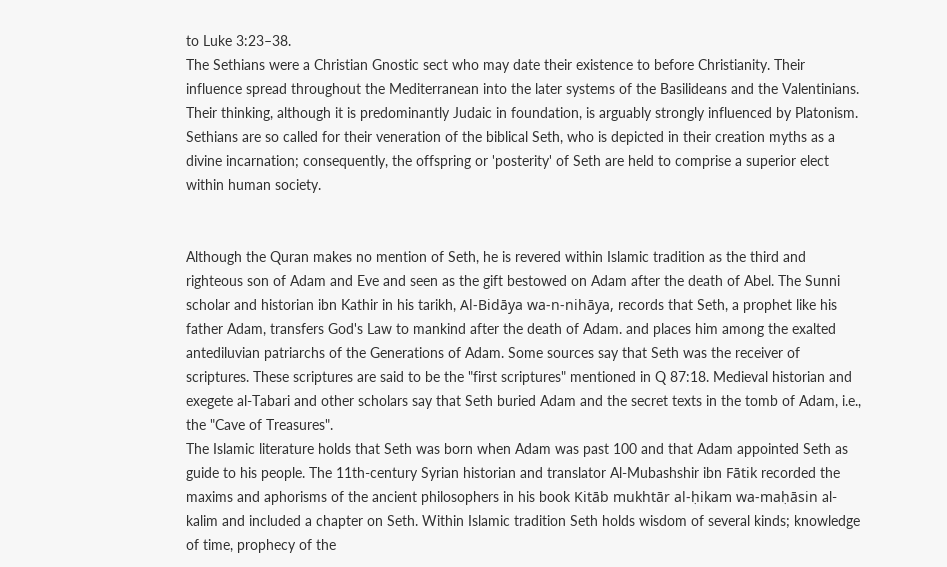to Luke 3:23–38.
The Sethians were a Christian Gnostic sect who may date their existence to before Christianity. Their influence spread throughout the Mediterranean into the later systems of the Basilideans and the Valentinians. Their thinking, although it is predominantly Judaic in foundation, is arguably strongly influenced by Platonism. Sethians are so called for their veneration of the biblical Seth, who is depicted in their creation myths as a divine incarnation; consequently, the offspring or 'posterity' of Seth are held to comprise a superior elect within human society.


Although the Quran makes no mention of Seth, he is revered within Islamic tradition as the third and righteous son of Adam and Eve and seen as the gift bestowed on Adam after the death of Abel. The Sunni scholar and historian ibn Kathir in his tarikh, Al-Bidāya wa-n-nihāya, records that Seth, a prophet like his father Adam, transfers God's Law to mankind after the death of Adam. and places him among the exalted antediluvian patriarchs of the Generations of Adam. Some sources say that Seth was the receiver of scriptures. These scriptures are said to be the "first scriptures" mentioned in Q 87:18. Medieval historian and exegete al-Tabari and other scholars say that Seth buried Adam and the secret texts in the tomb of Adam, i.e., the "Cave of Treasures".
The Islamic literature holds that Seth was born when Adam was past 100 and that Adam appointed Seth as guide to his people. The 11th-century Syrian historian and translator Al-Mubashshir ibn Fātik recorded the maxims and aphorisms of the ancient philosophers in his book Kitāb mukhtār al-ḥikam wa-maḥāsin al-kalim and included a chapter on Seth. Within Islamic tradition Seth holds wisdom of several kinds; knowledge of time, prophecy of the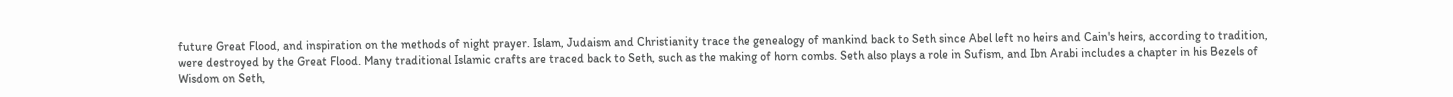future Great Flood, and inspiration on the methods of night prayer. Islam, Judaism and Christianity trace the genealogy of mankind back to Seth since Abel left no heirs and Cain's heirs, according to tradition, were destroyed by the Great Flood. Many traditional Islamic crafts are traced back to Seth, such as the making of horn combs. Seth also plays a role in Sufism, and Ibn Arabi includes a chapter in his Bezels of Wisdom on Seth,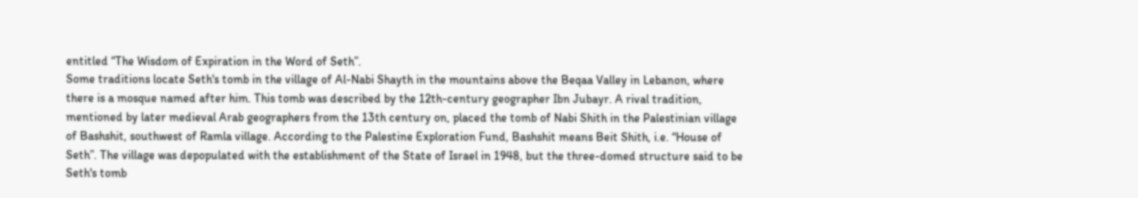entitled “The Wisdom of Expiration in the Word of Seth”.
Some traditions locate Seth's tomb in the village of Al-Nabi Shayth in the mountains above the Beqaa Valley in Lebanon, where there is a mosque named after him. This tomb was described by the 12th-century geographer Ibn Jubayr. A rival tradition, mentioned by later medieval Arab geographers from the 13th century on, placed the tomb of Nabi Shith in the Palestinian village of Bashshit, southwest of Ramla village. According to the Palestine Exploration Fund, Bashshit means Beit Shith, i.e. “House of Seth”. The village was depopulated with the establishment of the State of Israel in 1948, but the three-domed structure said to be Seth's tomb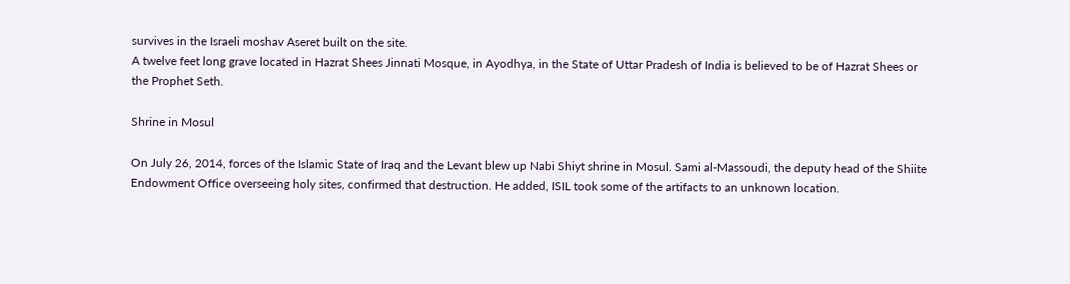survives in the Israeli moshav Aseret built on the site.
A twelve feet long grave located in Hazrat Shees Jinnati Mosque, in Ayodhya, in the State of Uttar Pradesh of India is believed to be of Hazrat Shees or the Prophet Seth.

Shrine in Mosul

On July 26, 2014, forces of the Islamic State of Iraq and the Levant blew up Nabi Shiyt shrine in Mosul. Sami al-Massoudi, the deputy head of the Shiite Endowment Office overseeing holy sites, confirmed that destruction. He added, ISIL took some of the artifacts to an unknown location.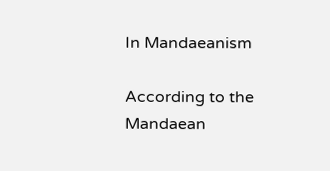In Mandaeanism

According to the Mandaean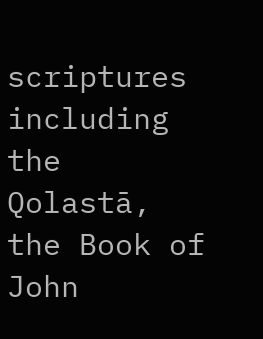scriptures including the Qolastā, the Book of John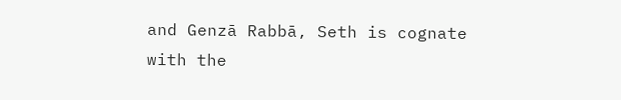and Genzā Rabbā, Seth is cognate with the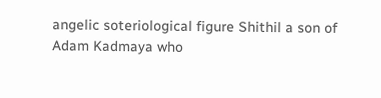angelic soteriological figure Shithil a son of Adam Kadmaya who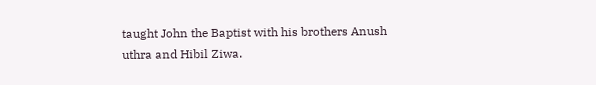taught John the Baptist with his brothers Anush uthra and Hibil Ziwa.